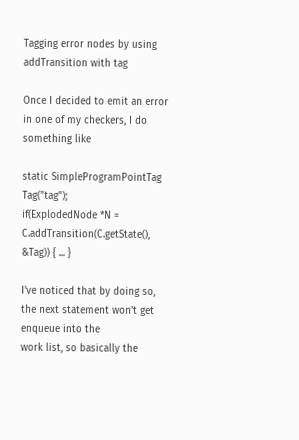Tagging error nodes by using addTransition with tag

Once I decided to emit an error in one of my checkers, I do something like

static SimpleProgramPointTag Tag("tag");
if(ExplodedNode *N = C.addTransition(C.getState(), &Tag)) { ... }

I've noticed that by doing so, the next statement won't get enqueue into the
work list, so basically the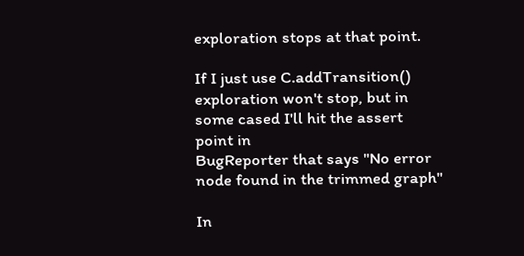exploration stops at that point.

If I just use C.addTransition()
exploration won't stop, but in some cased I'll hit the assert point in
BugReporter that says "No error node found in the trimmed graph"

In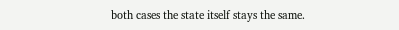both cases the state itself stays the same.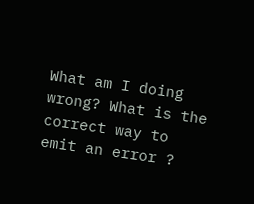What am I doing wrong? What is the correct way to emit an error ?